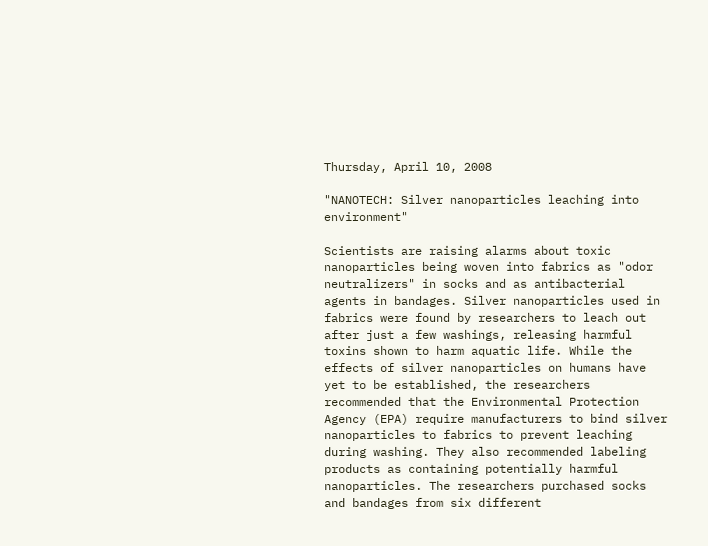Thursday, April 10, 2008

"NANOTECH: Silver nanoparticles leaching into environment"

Scientists are raising alarms about toxic nanoparticles being woven into fabrics as "odor neutralizers" in socks and as antibacterial agents in bandages. Silver nanoparticles used in fabrics were found by researchers to leach out after just a few washings, releasing harmful toxins shown to harm aquatic life. While the effects of silver nanoparticles on humans have yet to be established, the researchers recommended that the Environmental Protection Agency (EPA) require manufacturers to bind silver nanoparticles to fabrics to prevent leaching during washing. They also recommended labeling products as containing potentially harmful nanoparticles. The researchers purchased socks and bandages from six different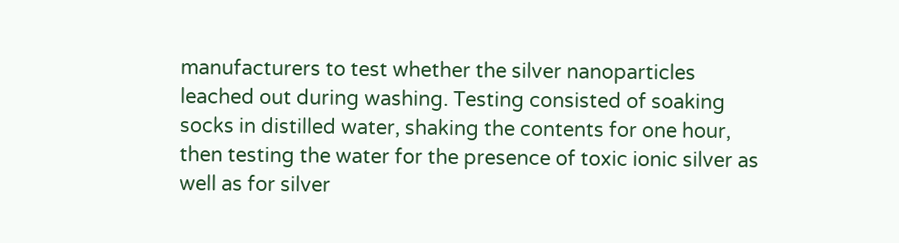manufacturers to test whether the silver nanoparticles leached out during washing. Testing consisted of soaking socks in distilled water, shaking the contents for one hour, then testing the water for the presence of toxic ionic silver as well as for silver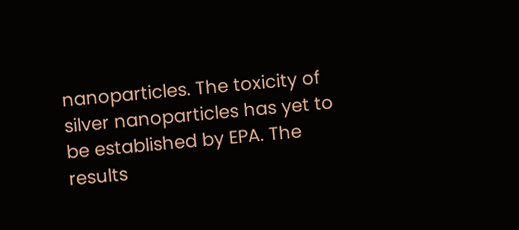nanoparticles. The toxicity of silver nanoparticles has yet to be established by EPA. The results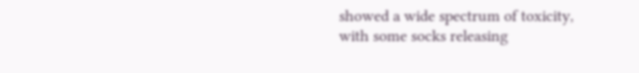showed a wide spectrum of toxicity, with some socks releasing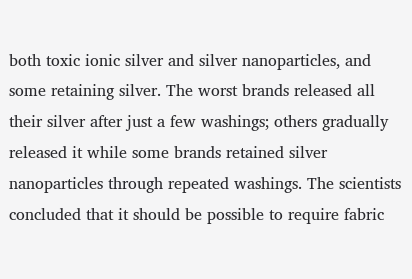both toxic ionic silver and silver nanoparticles, and some retaining silver. The worst brands released all their silver after just a few washings; others gradually released it while some brands retained silver nanoparticles through repeated washings. The scientists concluded that it should be possible to require fabric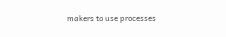makers to use processes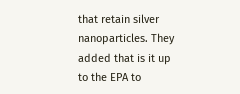that retain silver nanoparticles. They added that is it up to the EPA to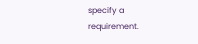specify a requirement.